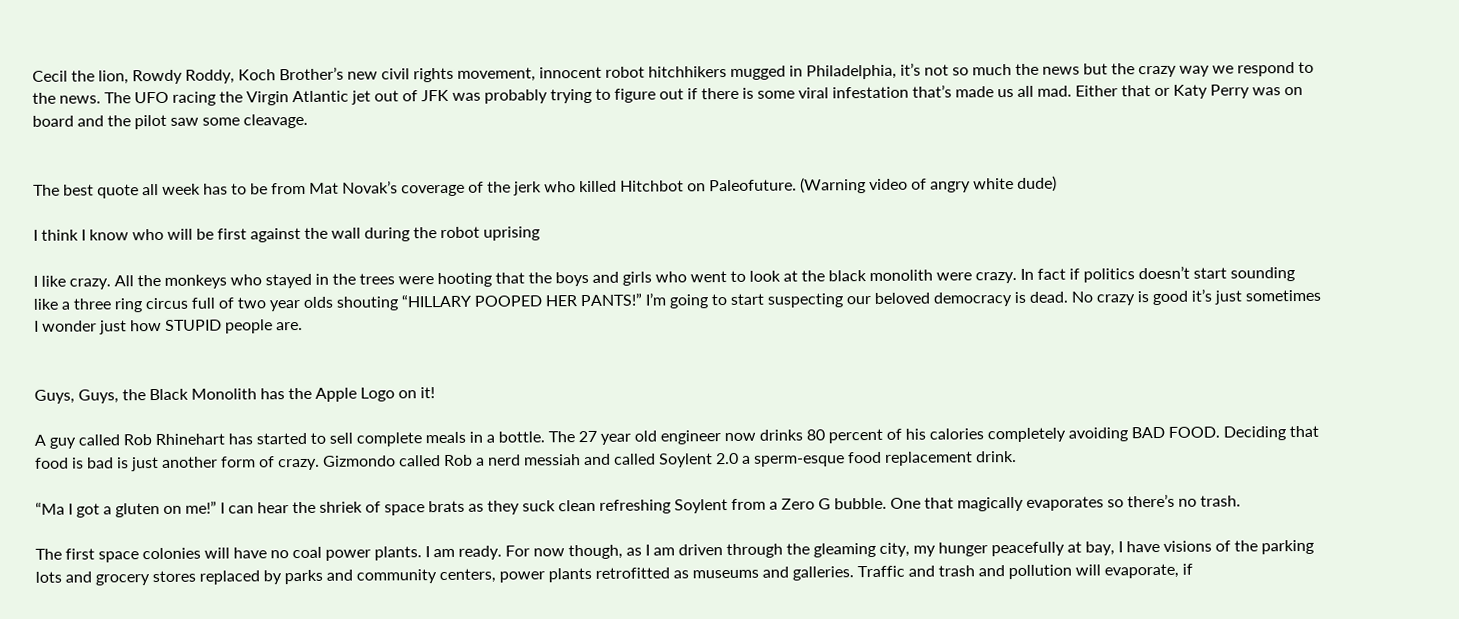Cecil the lion, Rowdy Roddy, Koch Brother’s new civil rights movement, innocent robot hitchhikers mugged in Philadelphia, it’s not so much the news but the crazy way we respond to the news. The UFO racing the Virgin Atlantic jet out of JFK was probably trying to figure out if there is some viral infestation that’s made us all mad. Either that or Katy Perry was on board and the pilot saw some cleavage.


The best quote all week has to be from Mat Novak’s coverage of the jerk who killed Hitchbot on Paleofuture. (Warning video of angry white dude)

I think I know who will be first against the wall during the robot uprising

I like crazy. All the monkeys who stayed in the trees were hooting that the boys and girls who went to look at the black monolith were crazy. In fact if politics doesn’t start sounding like a three ring circus full of two year olds shouting “HILLARY POOPED HER PANTS!” I’m going to start suspecting our beloved democracy is dead. No crazy is good it’s just sometimes I wonder just how STUPID people are.


Guys, Guys, the Black Monolith has the Apple Logo on it!

A guy called Rob Rhinehart has started to sell complete meals in a bottle. The 27 year old engineer now drinks 80 percent of his calories completely avoiding BAD FOOD. Deciding that food is bad is just another form of crazy. Gizmondo called Rob a nerd messiah and called Soylent 2.0 a sperm-esque food replacement drink.

“Ma I got a gluten on me!” I can hear the shriek of space brats as they suck clean refreshing Soylent from a Zero G bubble. One that magically evaporates so there’s no trash.

The first space colonies will have no coal power plants. I am ready. For now though, as I am driven through the gleaming city, my hunger peacefully at bay, I have visions of the parking lots and grocery stores replaced by parks and community centers, power plants retrofitted as museums and galleries. Traffic and trash and pollution will evaporate, if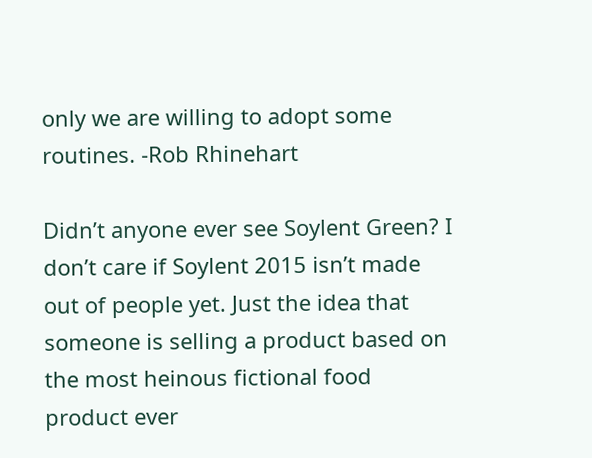only we are willing to adopt some routines. -Rob Rhinehart

Didn’t anyone ever see Soylent Green? I don’t care if Soylent 2015 isn’t made out of people yet. Just the idea that someone is selling a product based on the most heinous fictional food product ever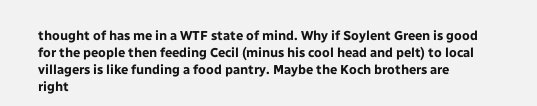thought of has me in a WTF state of mind. Why if Soylent Green is good for the people then feeding Cecil (minus his cool head and pelt) to local villagers is like funding a food pantry. Maybe the Koch brothers are right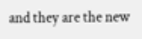and they are the new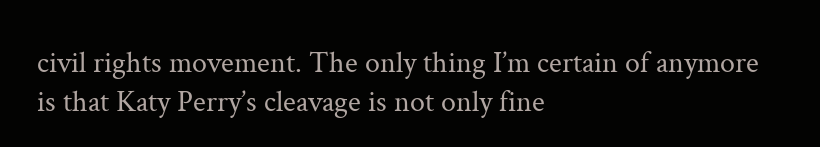civil rights movement. The only thing I’m certain of anymore is that Katy Perry’s cleavage is not only fine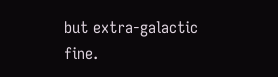but extra-galactic fine.